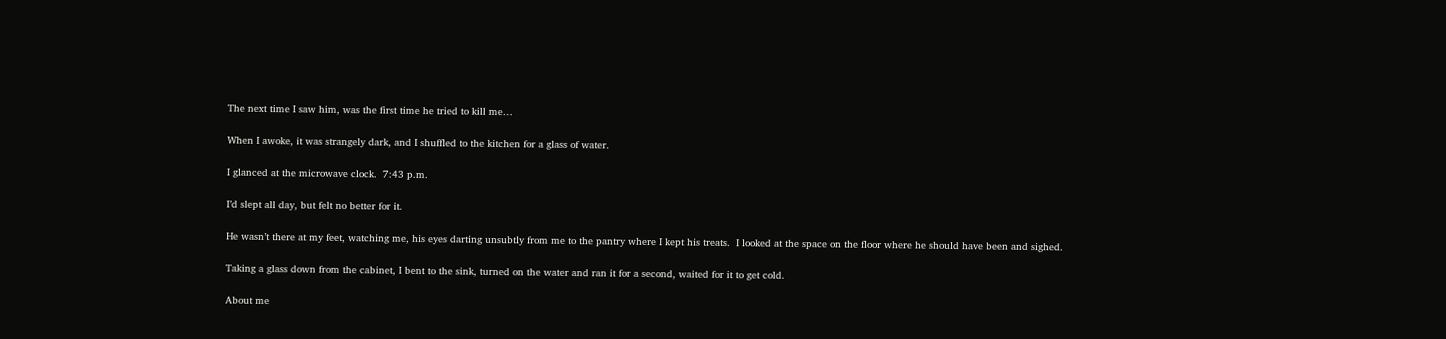The next time I saw him, was the first time he tried to kill me…

When I awoke, it was strangely dark, and I shuffled to the kitchen for a glass of water.

I glanced at the microwave clock.  7:43 p.m.

I’d slept all day, but felt no better for it.

He wasn’t there at my feet, watching me, his eyes darting unsubtly from me to the pantry where I kept his treats.  I looked at the space on the floor where he should have been and sighed.

Taking a glass down from the cabinet, I bent to the sink, turned on the water and ran it for a second, waited for it to get cold.

About me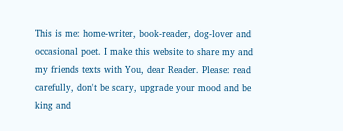This is me: home-writer, book-reader, dog-lover and occasional poet. I make this website to share my and my friends texts with You, dear Reader. Please: read carefully, don't be scary, upgrade your mood and be king and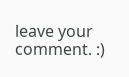leave your comment. :)